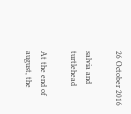26 October 2016

salvia and turtlehead

At the end of august, the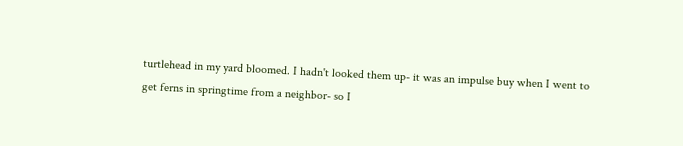turtlehead in my yard bloomed. I hadn't looked them up- it was an impulse buy when I went to get ferns in springtime from a neighbor- so I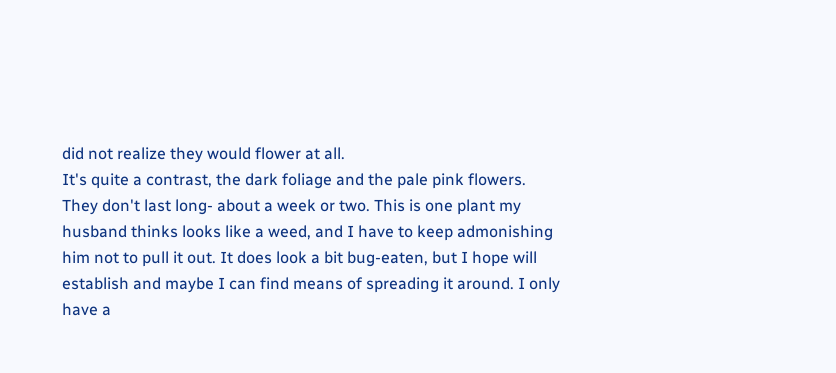did not realize they would flower at all.
It's quite a contrast, the dark foliage and the pale pink flowers. They don't last long- about a week or two. This is one plant my husband thinks looks like a weed, and I have to keep admonishing him not to pull it out. It does look a bit bug-eaten, but I hope will establish and maybe I can find means of spreading it around. I only have a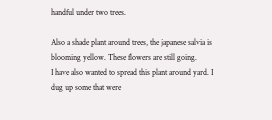handful under two trees.

Also a shade plant around trees, the japanese salvia is blooming yellow. These flowers are still going.
I have also wanted to spread this plant around yard. I dug up some that were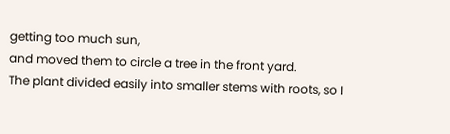getting too much sun,
and moved them to circle a tree in the front yard.
The plant divided easily into smaller stems with roots, so I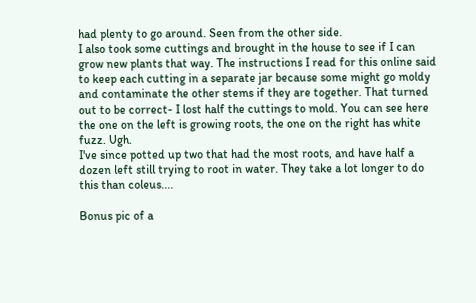had plenty to go around. Seen from the other side.
I also took some cuttings and brought in the house to see if I can grow new plants that way. The instructions I read for this online said to keep each cutting in a separate jar because some might go moldy and contaminate the other stems if they are together. That turned out to be correct- I lost half the cuttings to mold. You can see here the one on the left is growing roots, the one on the right has white fuzz. Ugh.
I've since potted up two that had the most roots, and have half a dozen left still trying to root in water. They take a lot longer to do this than coleus....

Bonus pic of a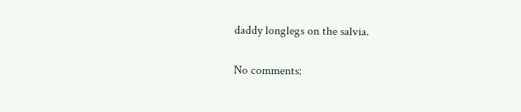daddy longlegs on the salvia.

No comments: